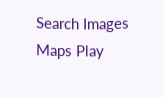Search Images Maps Play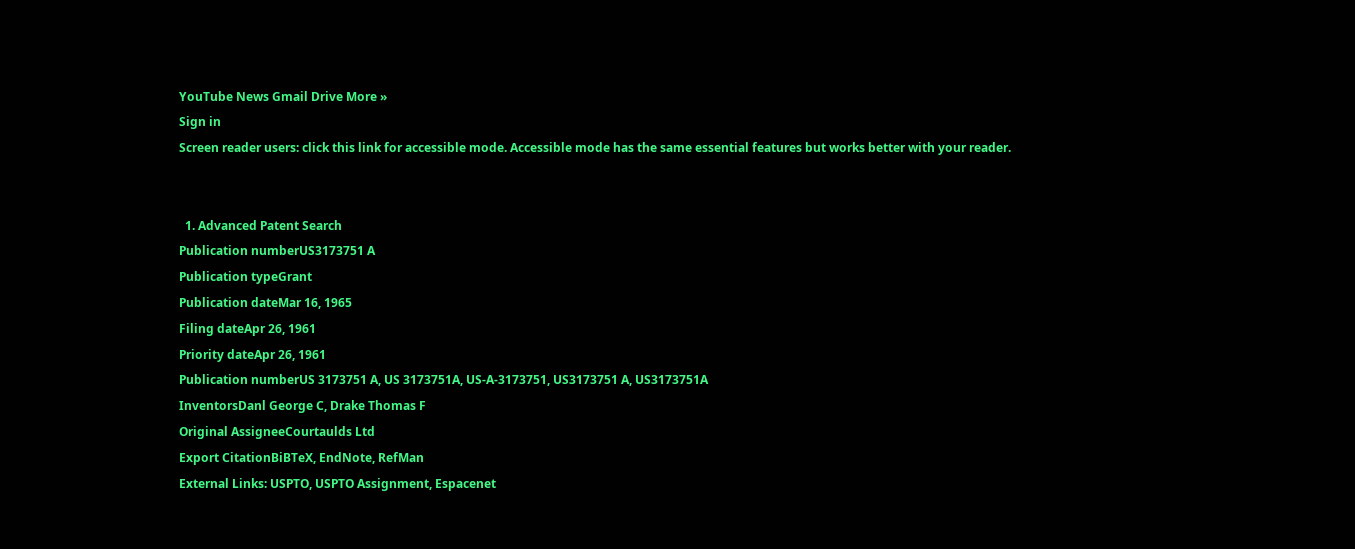YouTube News Gmail Drive More »
Sign in
Screen reader users: click this link for accessible mode. Accessible mode has the same essential features but works better with your reader.


  1. Advanced Patent Search
Publication numberUS3173751 A
Publication typeGrant
Publication dateMar 16, 1965
Filing dateApr 26, 1961
Priority dateApr 26, 1961
Publication numberUS 3173751 A, US 3173751A, US-A-3173751, US3173751 A, US3173751A
InventorsDanl George C, Drake Thomas F
Original AssigneeCourtaulds Ltd
Export CitationBiBTeX, EndNote, RefMan
External Links: USPTO, USPTO Assignment, Espacenet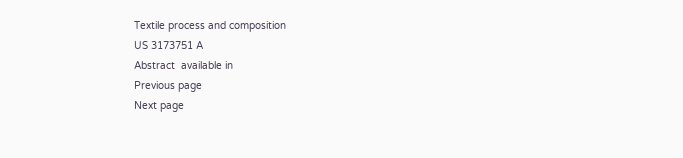Textile process and composition
US 3173751 A
Abstract  available in
Previous page
Next page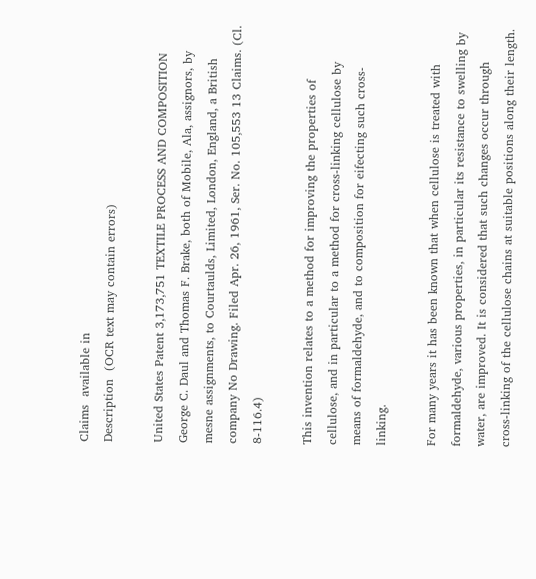Claims  available in
Description  (OCR text may contain errors)

United States Patent 3,173,751 TEXTILE PROCESS AND COMPOSITION George C. Daul and Thomas F. Brake, both of Mobile, Ala, assignors, by mesne assignments, to Courtaulds, Limited, London, England, a British company No Drawing. Filed Apr. 26, 1961, Ser. No. 105,553 13 Claims. (Cl. 8-116.4)

This invention relates to a method for improving the properties of cellulose, and in particular to a method for cross-linking cellulose by means of formaldehyde, and to composition for eifecting such cross-linking.

For many years it has been known that when cellulose is treated with formaldehyde, various properties, in particular its resistance to swelling by water, are improved. It is considered that such changes occur through cross-linking of the cellulose chains at suitable positions along their length.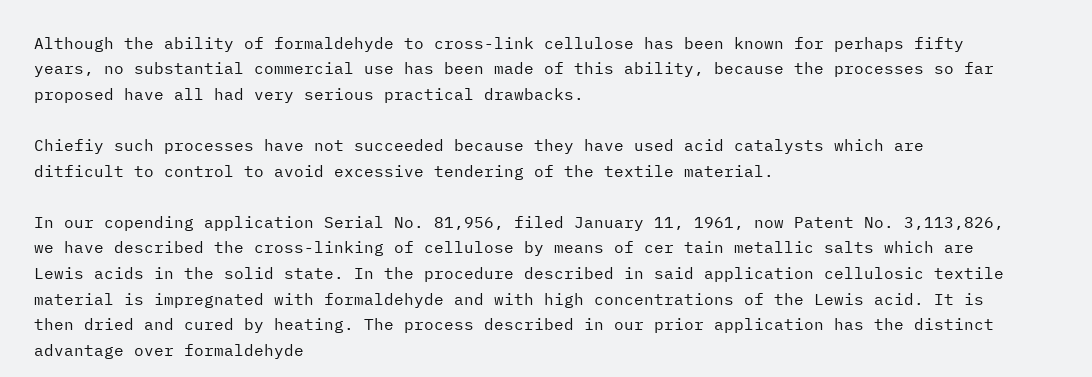Although the ability of formaldehyde to cross-link cellulose has been known for perhaps fifty years, no substantial commercial use has been made of this ability, because the processes so far proposed have all had very serious practical drawbacks.

Chiefiy such processes have not succeeded because they have used acid catalysts which are ditficult to control to avoid excessive tendering of the textile material.

In our copending application Serial No. 81,956, filed January 11, 1961, now Patent No. 3,113,826, we have described the cross-linking of cellulose by means of cer tain metallic salts which are Lewis acids in the solid state. In the procedure described in said application cellulosic textile material is impregnated with formaldehyde and with high concentrations of the Lewis acid. It is then dried and cured by heating. The process described in our prior application has the distinct advantage over formaldehyde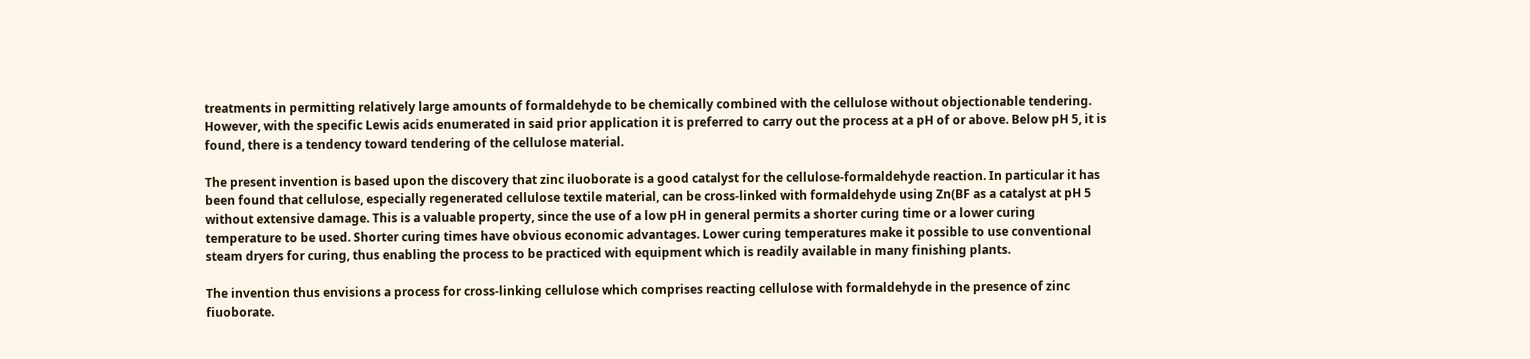treatments in permitting relatively large amounts of formaldehyde to be chemically combined with the cellulose without objectionable tendering. However, with the specific Lewis acids enumerated in said prior application it is preferred to carry out the process at a pH of or above. Below pH 5, it is found, there is a tendency toward tendering of the cellulose material.

The present invention is based upon the discovery that zinc iluoborate is a good catalyst for the cellulose-formaldehyde reaction. In particular it has been found that cellulose, especially regenerated cellulose textile material, can be cross-linked with formaldehyde using Zn(BF as a catalyst at pH 5 without extensive damage. This is a valuable property, since the use of a low pH in general permits a shorter curing time or a lower curing temperature to be used. Shorter curing times have obvious economic advantages. Lower curing temperatures make it possible to use conventional steam dryers for curing, thus enabling the process to be practiced with equipment which is readily available in many finishing plants.

The invention thus envisions a process for cross-linking cellulose which comprises reacting cellulose with formaldehyde in the presence of zinc fiuoborate.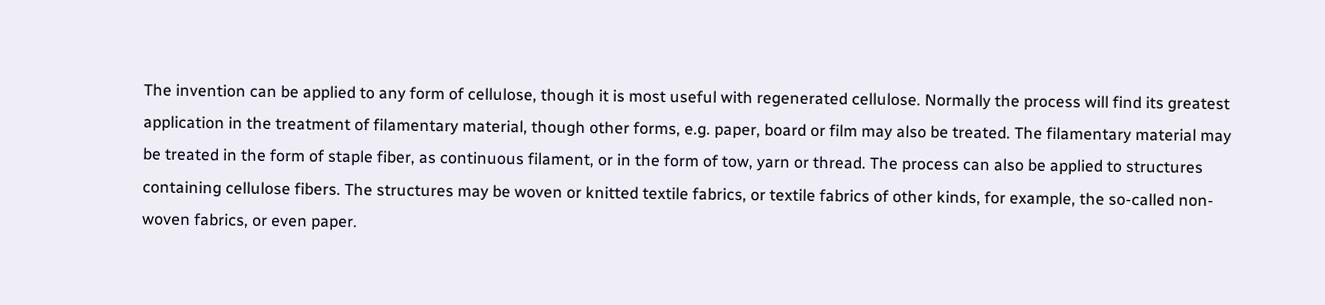The invention can be applied to any form of cellulose, though it is most useful with regenerated cellulose. Normally the process will find its greatest application in the treatment of filamentary material, though other forms, e.g. paper, board or film may also be treated. The filamentary material may be treated in the form of staple fiber, as continuous filament, or in the form of tow, yarn or thread. The process can also be applied to structures containing cellulose fibers. The structures may be woven or knitted textile fabrics, or textile fabrics of other kinds, for example, the so-called non-woven fabrics, or even paper.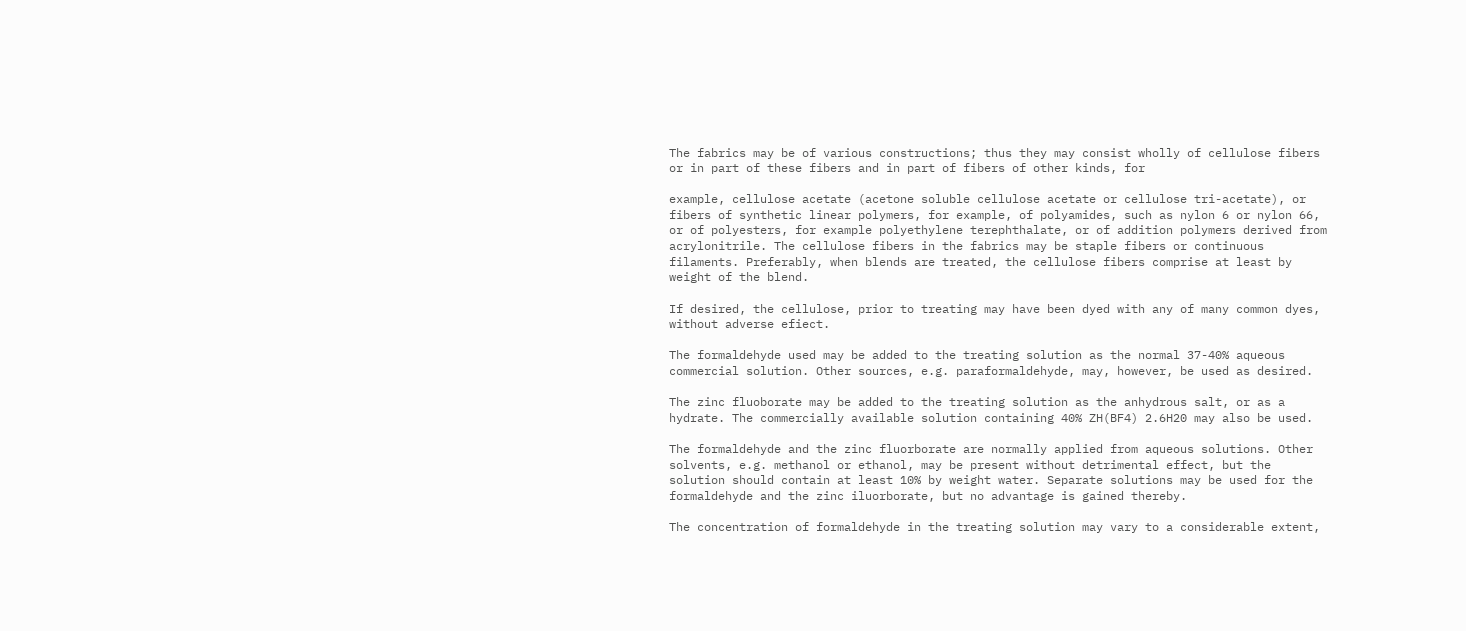The fabrics may be of various constructions; thus they may consist wholly of cellulose fibers or in part of these fibers and in part of fibers of other kinds, for

example, cellulose acetate (acetone soluble cellulose acetate or cellulose tri-acetate), or fibers of synthetic linear polymers, for example, of polyamides, such as nylon 6 or nylon 66, or of polyesters, for example polyethylene terephthalate, or of addition polymers derived from acrylonitrile. The cellulose fibers in the fabrics may be staple fibers or continuous filaments. Preferably, when blends are treated, the cellulose fibers comprise at least by weight of the blend.

If desired, the cellulose, prior to treating may have been dyed with any of many common dyes, without adverse efiect.

The formaldehyde used may be added to the treating solution as the normal 37-40% aqueous commercial solution. Other sources, e.g. paraformaldehyde, may, however, be used as desired.

The zinc fluoborate may be added to the treating solution as the anhydrous salt, or as a hydrate. The commercially available solution containing 40% ZH(BF4) 2.6H20 may also be used.

The formaldehyde and the zinc fluorborate are normally applied from aqueous solutions. Other solvents, e.g. methanol or ethanol, may be present without detrimental effect, but the solution should contain at least 10% by weight water. Separate solutions may be used for the formaldehyde and the zinc iluorborate, but no advantage is gained thereby.

The concentration of formaldehyde in the treating solution may vary to a considerable extent,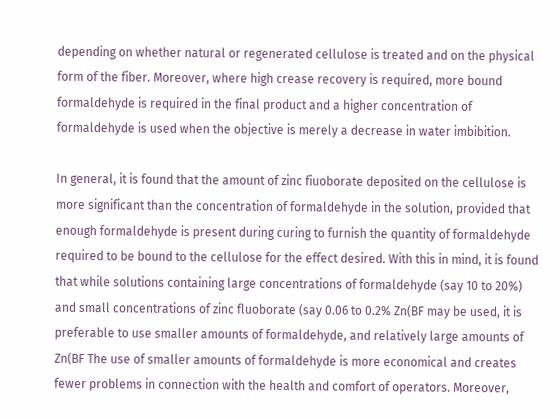depending on whether natural or regenerated cellulose is treated and on the physical form of the fiber. Moreover, where high crease recovery is required, more bound formaldehyde is required in the final product and a higher concentration of formaldehyde is used when the objective is merely a decrease in water imbibition.

In general, it is found that the amount of zinc fiuoborate deposited on the cellulose is more significant than the concentration of formaldehyde in the solution, provided that enough formaldehyde is present during curing to furnish the quantity of formaldehyde required to be bound to the cellulose for the effect desired. With this in mind, it is found that while solutions containing large concentrations of formaldehyde (say 10 to 20%) and small concentrations of zinc fluoborate (say 0.06 to 0.2% Zn(BF may be used, it is preferable to use smaller amounts of formaldehyde, and relatively large amounts of Zn(BF The use of smaller amounts of formaldehyde is more economical and creates fewer problems in connection with the health and comfort of operators. Moreover,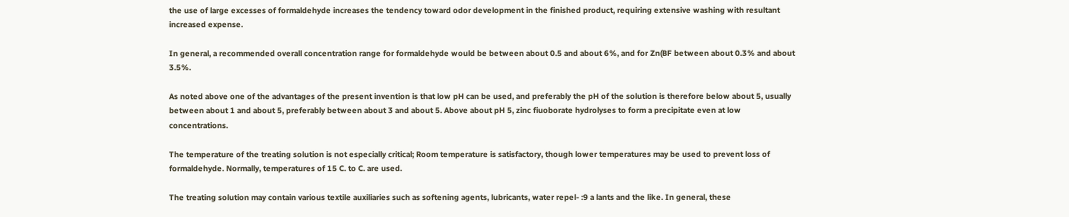the use of large excesses of formaldehyde increases the tendency toward odor development in the finished product, requiring extensive washing with resultant increased expense.

In general, a recommended overall concentration range for formaldehyde would be between about 0.5 and about 6%, and for Zn(BF between about 0.3% and about 3.5%.

As noted above one of the advantages of the present invention is that low pH can be used, and preferably the pH of the solution is therefore below about 5, usually between about 1 and about 5, preferably between about 3 and about 5. Above about pH 5, zinc fiuoborate hydrolyses to form a precipitate even at low concentrations.

The temperature of the treating solution is not especially critical; Room temperature is satisfactory, though lower temperatures may be used to prevent loss of formaldehyde. Normally, temperatures of 15 C. to C. are used.

The treating solution may contain various textile auxiliaries such as softening agents, lubricants, water repel- :9 a lants and the like. In general, these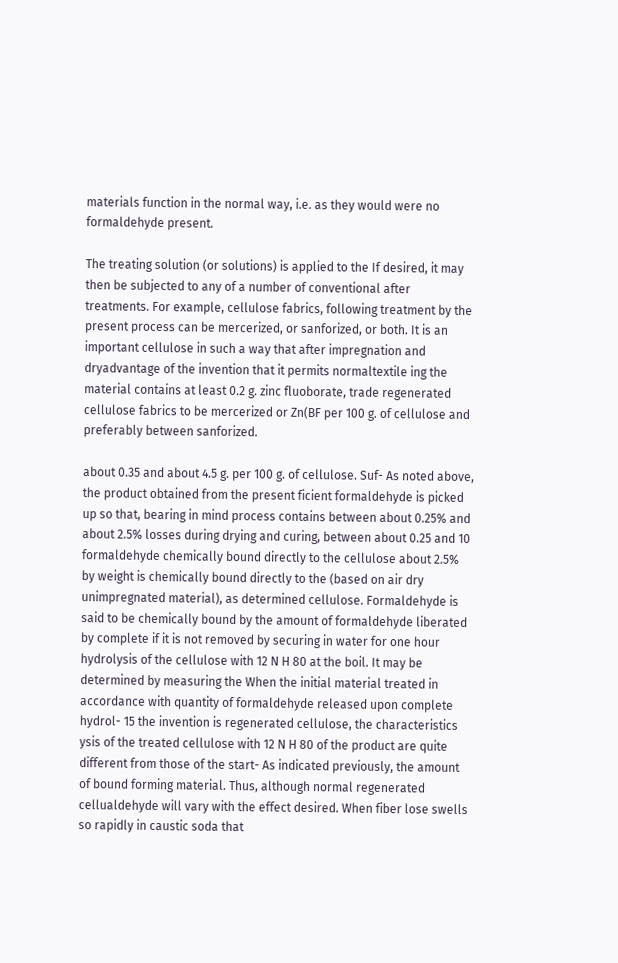materials function in the normal way, i.e. as they would were no formaldehyde present.

The treating solution (or solutions) is applied to the If desired, it may then be subjected to any of a number of conventional after treatments. For example, cellulose fabrics, following treatment by the present process can be mercerized, or sanforized, or both. It is an important cellulose in such a way that after impregnation and dryadvantage of the invention that it permits normaltextile ing the material contains at least 0.2 g. zinc fluoborate, trade regenerated cellulose fabrics to be mercerized or Zn(BF per 100 g. of cellulose and preferably between sanforized.

about 0.35 and about 4.5 g. per 100 g. of cellulose. Suf- As noted above, the product obtained from the present ficient formaldehyde is picked up so that, bearing in mind process contains between about 0.25% and about 2.5% losses during drying and curing, between about 0.25 and 10 formaldehyde chemically bound directly to the cellulose about 2.5% by weight is chemically bound directly to the (based on air dry unimpregnated material), as determined cellulose. Formaldehyde is said to be chemically bound by the amount of formaldehyde liberated by complete if it is not removed by securing in water for one hour hydrolysis of the cellulose with 12 N H 80 at the boil. It may be determined by measuring the When the initial material treated in accordance with quantity of formaldehyde released upon complete hydrol- 15 the invention is regenerated cellulose, the characteristics ysis of the treated cellulose with 12 N H 80 of the product are quite different from those of the start- As indicated previously, the amount of bound forming material. Thus, although normal regenerated cellualdehyde will vary with the effect desired. When fiber lose swells so rapidly in caustic soda that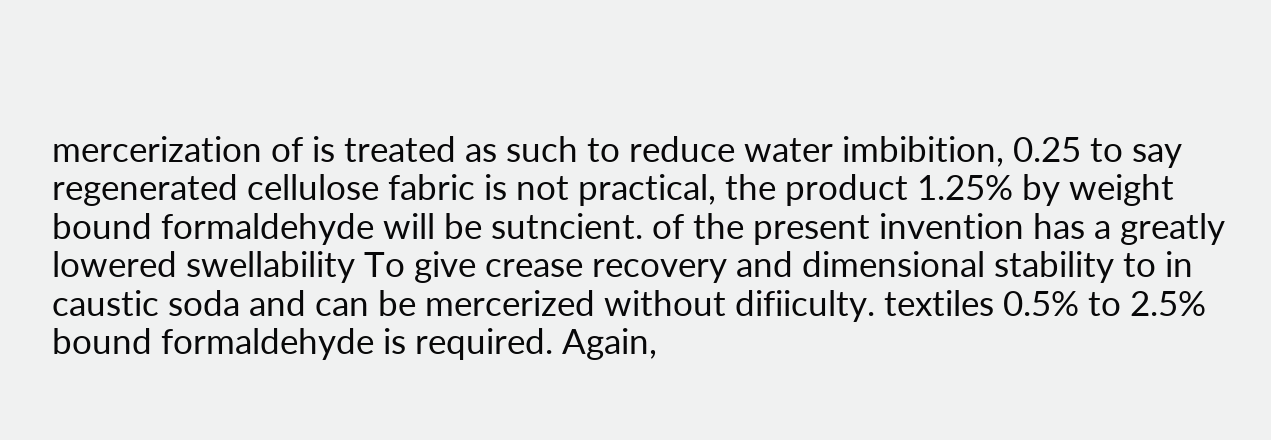mercerization of is treated as such to reduce water imbibition, 0.25 to say regenerated cellulose fabric is not practical, the product 1.25% by weight bound formaldehyde will be sutncient. of the present invention has a greatly lowered swellability To give crease recovery and dimensional stability to in caustic soda and can be mercerized without difiiculty. textiles 0.5% to 2.5% bound formaldehyde is required. Again,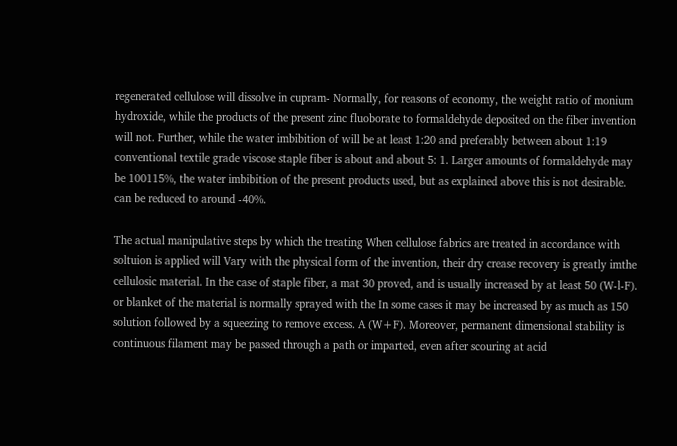regenerated cellulose will dissolve in cupram- Normally, for reasons of economy, the weight ratio of monium hydroxide, while the products of the present zinc fluoborate to formaldehyde deposited on the fiber invention will not. Further, while the water imbibition of will be at least 1:20 and preferably between about 1:19 conventional textile grade viscose staple fiber is about and about 5: 1. Larger amounts of formaldehyde may be 100115%, the water imbibition of the present products used, but as explained above this is not desirable. can be reduced to around -40%.

The actual manipulative steps by which the treating When cellulose fabrics are treated in accordance with soltuion is applied will Vary with the physical form of the invention, their dry crease recovery is greatly imthe cellulosic material. In the case of staple fiber, a mat 30 proved, and is usually increased by at least 50 (W-l-F). or blanket of the material is normally sprayed with the In some cases it may be increased by as much as 150 solution followed by a squeezing to remove excess. A (W+F). Moreover, permanent dimensional stability is continuous filament may be passed through a path or imparted, even after scouring at acid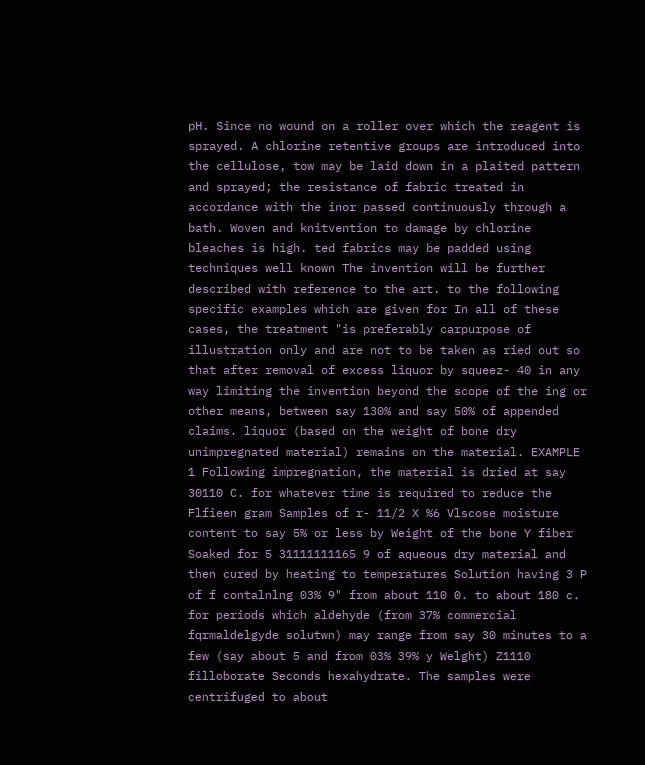pH. Since no wound on a roller over which the reagent is sprayed. A chlorine retentive groups are introduced into the cellulose, tow may be laid down in a plaited pattern and sprayed; the resistance of fabric treated in accordance with the inor passed continuously through a bath. Woven and knitvention to damage by chlorine bleaches is high. ted fabrics may be padded using techniques well known The invention will be further described with reference to the art. to the following specific examples which are given for In all of these cases, the treatment "is preferably carpurpose of illustration only and are not to be taken as ried out so that after removal of excess liquor by squeez- 40 in any way limiting the invention beyond the scope of the ing or other means, between say 130% and say 50% of appended claims. liquor (based on the weight of bone dry unimpregnated material) remains on the material. EXAMPLE 1 Following impregnation, the material is dried at say 30110 C. for whatever time is required to reduce the Flfieen gram Samples of r- 11/2 X %6 Vlscose moisture content to say 5% or less by Weight of the bone Y fiber Soaked for 5 31111111165 9 of aqueous dry material and then cured by heating to temperatures Solution having 3 P of f contalnlng 03% 9" from about 110 0. to about 180 c. for periods which aldehyde (from 37% commercial fqrmaldelgyde solutwn) may range from say 30 minutes to a few (say about 5 and from 03% 39% y Welght) Z1110 filloborate Seconds hexahydrate. The samples were centrifuged to about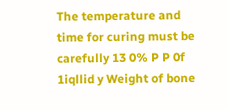The temperature and time for curing must be carefully 13 0% P P 0f 1iqllid y Weight of bone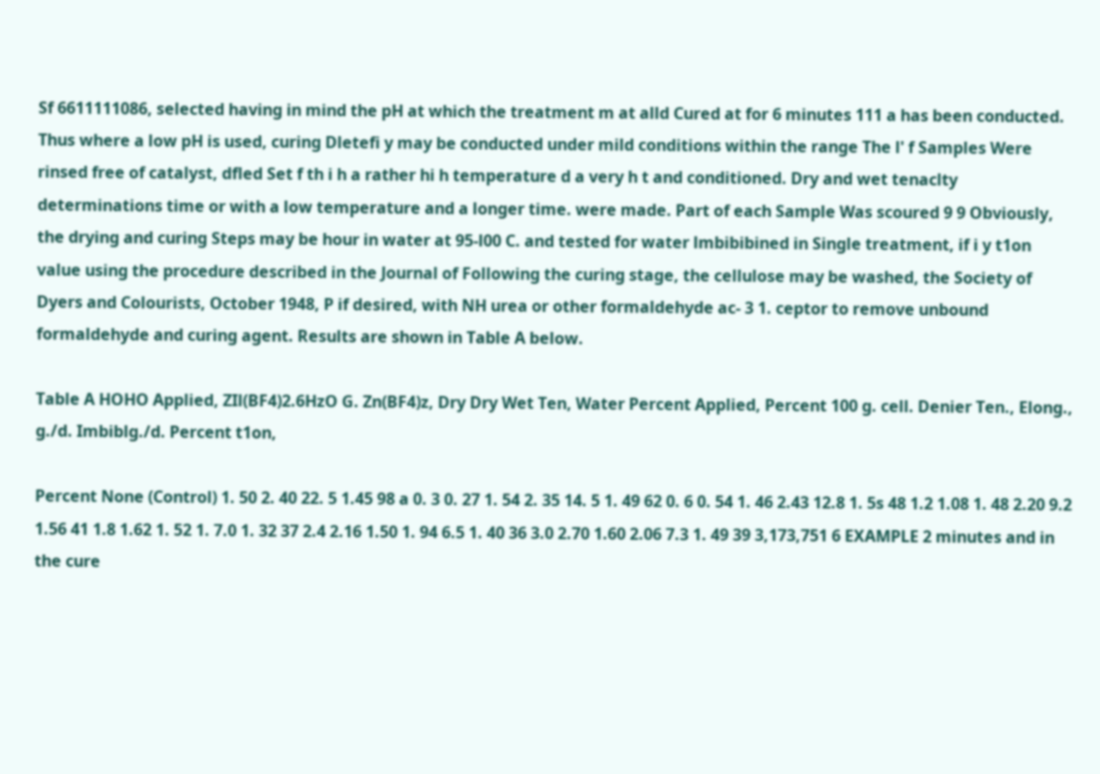Sf 6611111086, selected having in mind the pH at which the treatment m at alld Cured at for 6 minutes 111 a has been conducted. Thus where a low pH is used, curing Dletefi y may be conducted under mild conditions within the range The l' f Samples Were rinsed free of catalyst, dfled Set f th i h a rather hi h temperature d a very h t and conditioned. Dry and wet tenaclty determinations time or with a low temperature and a longer time. were made. Part of each Sample Was scoured 9 9 Obviously, the drying and curing Steps may be hour in water at 95-l00 C. and tested for water lmbibibined in Single treatment, if i y t1on value using the procedure described in the Journal of Following the curing stage, the cellulose may be washed, the Society of Dyers and Colourists, October 1948, P if desired, with NH urea or other formaldehyde ac- 3 1. ceptor to remove unbound formaldehyde and curing agent. Results are shown in Table A below.

Table A HOHO Applied, ZIl(BF4)2.6HzO G. Zn(BF4)z, Dry Dry Wet Ten, Water Percent Applied, Percent 100 g. cell. Denier Ten., Elong., g./d. Imbiblg./d. Percent t1on,

Percent None (Control) 1. 50 2. 40 22. 5 1.45 98 a 0. 3 0. 27 1. 54 2. 35 14. 5 1. 49 62 0. 6 0. 54 1. 46 2.43 12.8 1. 5s 48 1.2 1.08 1. 48 2.20 9.2 1.56 41 1.8 1.62 1. 52 1. 7.0 1. 32 37 2.4 2.16 1.50 1. 94 6.5 1. 40 36 3.0 2.70 1.60 2.06 7.3 1. 49 39 3,173,751 6 EXAMPLE 2 minutes and in the cure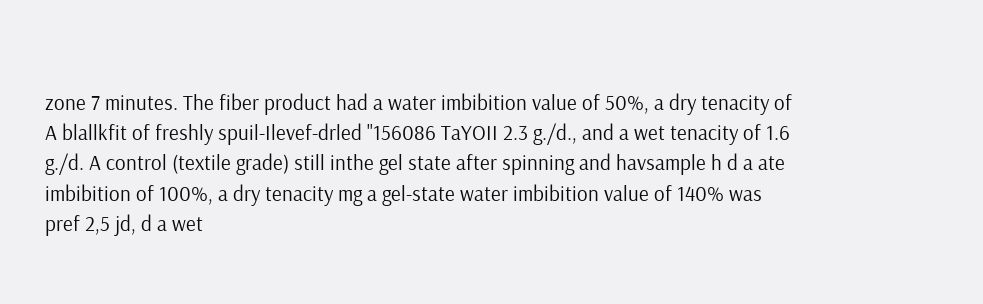zone 7 minutes. The fiber product had a water imbibition value of 50%, a dry tenacity of A blallkfit of freshly spuil-Ilevef-drled "156086 TaYOII 2.3 g./d., and a wet tenacity of 1.6 g./d. A control (textile grade) still inthe gel state after spinning and havsample h d a ate imbibition of 100%, a dry tenacity mg a gel-state water imbibition value of 140% was pref 2,5 jd, d a wet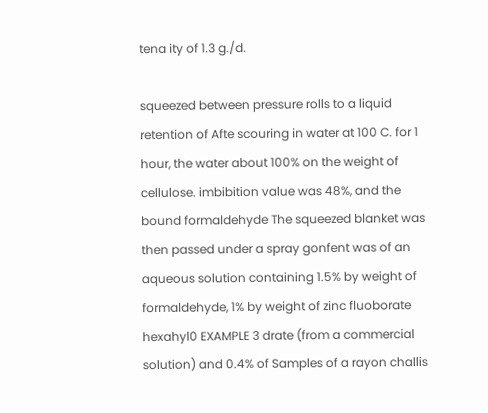tena ity of 1.3 g./d.

squeezed between pressure rolls to a liquid retention of Afte scouring in water at 100 C. for 1 hour, the water about 100% on the weight of cellulose. imbibition value was 48%, and the bound formaldehyde The squeezed blanket was then passed under a spray gonfent was of an aqueous solution containing 1.5% by weight of formaldehyde, 1% by weight of zinc fluoborate hexahyl0 EXAMPLE 3 drate (from a commercial solution) and 0.4% of Samples of a rayon challis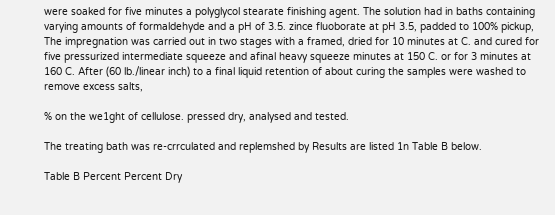were soaked for five minutes a polyglycol stearate finishing agent. The solution had in baths containing varying amounts of formaldehyde and a pH of 3.5. zince fluoborate at pH 3.5, padded to 100% pickup, The impregnation was carried out in two stages with a framed, dried for 10 minutes at C. and cured for five pressurized intermediate squeeze and afinal heavy squeeze minutes at 150 C. or for 3 minutes at 160 C. After (60 lb./linear inch) to a final liquid retention of about curing the samples were washed to remove excess salts,

% on the we1ght of cellulose. pressed dry, analysed and tested.

The treating bath was re-crrculated and replemshed by Results are listed 1n Table B below.

Table B Percent Percent Dry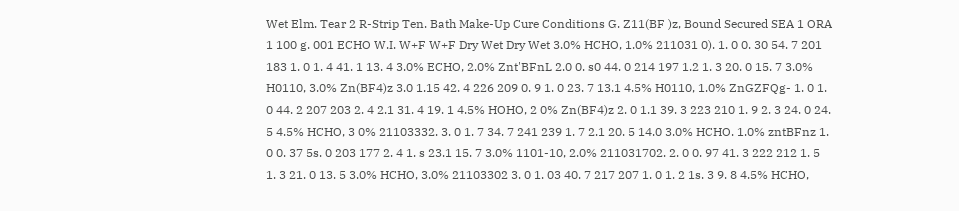Wet Elm. Tear 2 R-Strip Ten. Bath Make-Up Cure Conditions G. Z11(BF )z, Bound Secured SEA 1 ORA 1 100 g. 001 ECHO W.I. W+F W+F Dry Wet Dry Wet 3.0% HCHO, 1.0% 211031 0). 1. 0 0. 30 54. 7 201 183 1. 0 1. 4 41. 1 13. 4 3.0% ECHO, 2.0% Znt'BFnL 2.0 0. s0 44. 0 214 197 1.2 1. 3 20. 0 15. 7 3.0% H0110, 3.0% Zn(BF4)z 3.0 1.15 42. 4 226 209 0. 9 1. 0 23. 7 13.1 4.5% H0110, 1.0% ZnGZFQg- 1. 0 1. 0 44. 2 207 203 2. 4 2.1 31. 4 19. 1 4.5% HOHO, 2 0% Zn(BF4)z 2. 0 1.1 39. 3 223 210 1. 9 2. 3 24. 0 24. 5 4.5% HCHO, 3 0% 21103332. 3. 0 1. 7 34. 7 241 239 1. 7 2.1 20. 5 14.0 3.0% HCHO. 1.0% zntBFnz 1. 0 0. 37 5s. 0 203 177 2. 4 1. s 23.1 15. 7 3.0% 1101-10, 2.0% 211031702. 2. 0 0. 97 41. 3 222 212 1. 5 1. 3 21. 0 13. 5 3.0% HCHO, 3.0% 21103302 3. 0 1. 03 40. 7 217 207 1. 0 1. 2 1s. 3 9. 8 4.5% HCHO,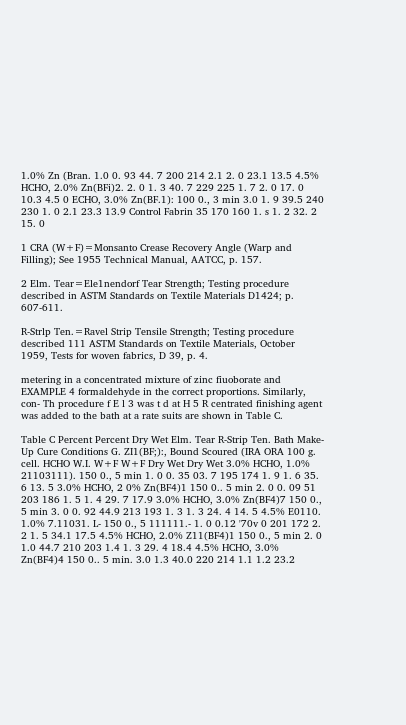1.0% Zn (Bran. 1.0 0. 93 44. 7 200 214 2.1 2. 0 23.1 13.5 4.5% HCHO, 2.0% Zn(BFi)2. 2. 0 1. 3 40. 7 229 225 1. 7 2. 0 17. 0 10.3 4.5 0 ECHO, 3.0% Zn(BF.1): 100 0., 3 min 3.0 1. 9 39.5 240 230 1. 0 2.1 23.3 13.9 Control Fabrin 35 170 160 1. s 1. 2 32. 2 15. 0

1 CRA (W+F)=Monsanto Crease Recovery Angle (Warp and Filling); See 1955 Technical Manual, AATCC, p. 157.

2 Elm. Tear=Ele1nendorf Tear Strength; Testing procedure described in ASTM Standards on Textile Materials D1424; p. 607-611.

R-Strlp Ten.=Ravel Strip Tensile Strength; Testing procedure described 111 ASTM Standards on Textile Materials, October 1959, Tests for woven fabrics, D 39, p. 4.

metering in a concentrated mixture of zinc fiuoborate and EXAMPLE 4 formaldehyde in the correct proportions. Similarly, con- Th procedure f E l 3 was t d at H 5 R centrated finishing agent was added to the bath at a rate suits are shown in Table C.

Table C Percent Percent Dry Wet Elm. Tear R-Strip Ten. Bath Make-Up Cure Conditions G. ZI1(BF;):, Bound Scoured (IRA ORA 100 g. cell. HCHO W.I. W+F W+F Dry Wet Dry Wet 3.0% HCHO, 1.0% 21103111). 150 0., 5 min 1. 0 0. 35 03. 7 195 174 1. 9 1. 6 35. 6 13. 5 3.0% HCHO, 2 0% Zn(BF4)1 150 0.. 5 min 2. 0 0. 09 51 203 186 1. 5 1. 4 29. 7 17.9 3.0% HCHO, 3.0% Zn(BF4)7 150 0., 5 min 3. 0 0. 92 44.9 213 193 1. 3 1. 3 24. 4 14. 5 4.5% E0110. 1.0% 7.11031. L- 150 0., 5 111111.- 1. 0 0.12 '70v 0 201 172 2. 2 1. 5 34.1 17.5 4.5% HCHO, 2.0% Z11(BF4)1 150 0., 5 min 2. 0 1.0 44.7 210 203 1.4 1. 3 29. 4 18.4 4.5% HCHO, 3.0% Zn(BF4)4 150 0.. 5 min. 3.0 1.3 40.0 220 214 1.1 1.2 23.2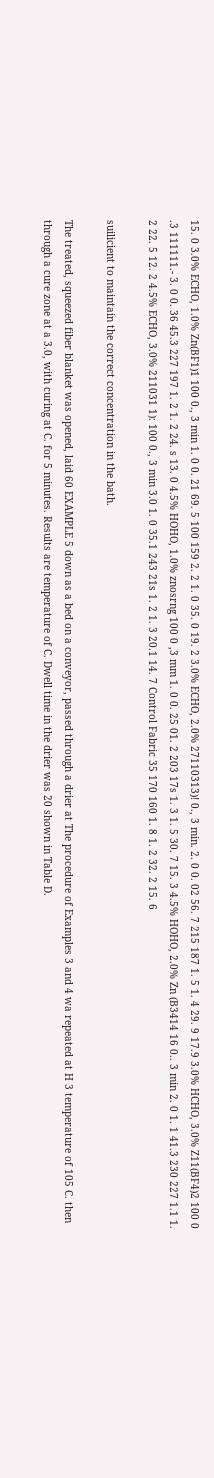15. 0 3.0% ECHO, 1.0% Zn(BF1)1 100 0., 3 min 1. 0 0. 21 69. 5 100 159 2. 2 1. 0 35. 0 19. 2 3.0% ECHO, 2.0% 27110313)! 0., 3 min. 2. 0 0. 02 56. 7 215 187 1. 5 1. 4 29. 9 17.9 3.0% HCHO, 3.0% Z11(BF4)2 100 0 .3 111111.- 3. 0 0. 36 45.3 227 197 1. 2 1. 2 24. s 13. 0 4.5% HOHO, 1.0% znosrng 100 0 ,3 mm 1. 0 0. 25 01. 2 203 17s 1. 3 1. 5 30. 7 15. 3 4.5% HOHO, 2.0% Zn (B3414 16 0.. 3 min 2. 0 1. 1 41.3 230 227 1.1 1. 2 22. 5 12. 2 4.5% ECHO, 3.0% 211031 1): 100 0., 3 min 3.0 1. 0 35.1 243 21s 1. 2 1. 3 20.1 14. 7 Control Fabric 35 170 160 1. 8 1. 2 32. 2 15. 6

suilicient to maintain the correct concentration in the bath.

The treated, squeezed fiber blanket was opened, laid 60 EXAMPLE 5 down as a bed on a conveyor, passed through a drier at The procedure of Examples 3 and 4 wa repeated at H 3 temperature of 105 C. then through a cure zone at a 3.0, with curing at C. for 5 minutes. Results are temperature of C. Dwell time in the drier was 20 shown in Table D.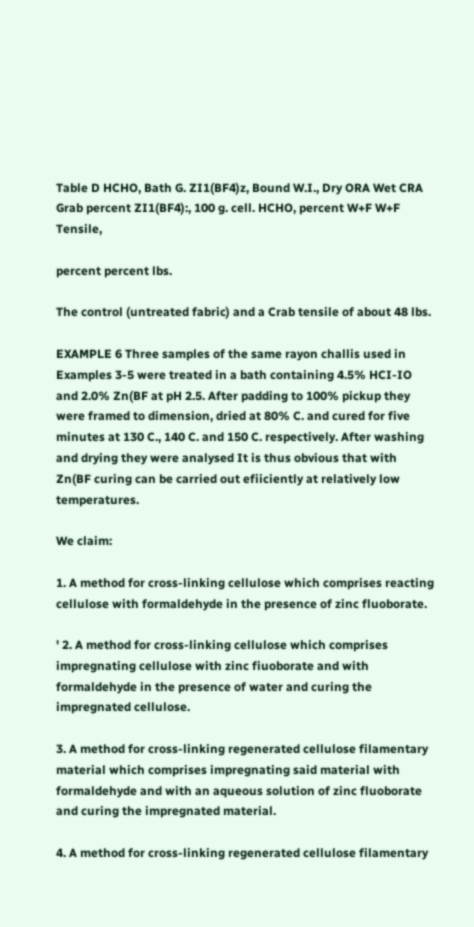Table D HCHO, Bath G. ZI1(BF4)z, Bound W.I., Dry ORA Wet CRA Grab percent ZI1(BF4):, 100 g. cell. HCHO, percent W+F W+F Tensile,

percent percent lbs.

The control (untreated fabric) and a Crab tensile of about 48 lbs.

EXAMPLE 6 Three samples of the same rayon challis used in Examples 3-5 were treated in a bath containing 4.5% HCI-IO and 2.0% Zn(BF at pH 2.5. After padding to 100% pickup they were framed to dimension, dried at 80% C. and cured for five minutes at 130 C., 140 C. and 150 C. respectively. After washing and drying they were analysed It is thus obvious that with Zn(BF curing can be carried out efiiciently at relatively low temperatures.

We claim:

1. A method for cross-linking cellulose which comprises reacting cellulose with formaldehyde in the presence of zinc fluoborate.

' 2. A method for cross-linking cellulose which comprises impregnating cellulose with zinc fiuoborate and with formaldehyde in the presence of water and curing the impregnated cellulose.

3. A method for cross-linking regenerated cellulose filamentary material which comprises impregnating said material with formaldehyde and with an aqueous solution of zinc fluoborate and curing the impregnated material.

4. A method for cross-linking regenerated cellulose filamentary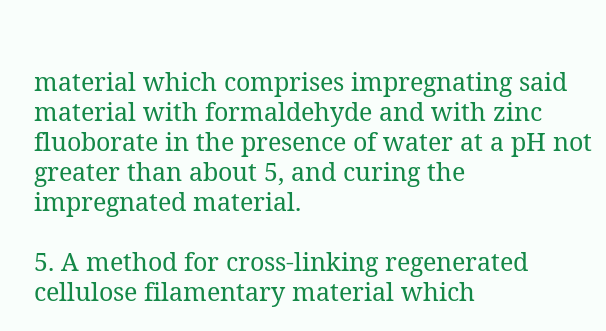material which comprises impregnating said material with formaldehyde and with zinc fluoborate in the presence of water at a pH not greater than about 5, and curing the impregnated material.

5. A method for cross-linking regenerated cellulose filamentary material which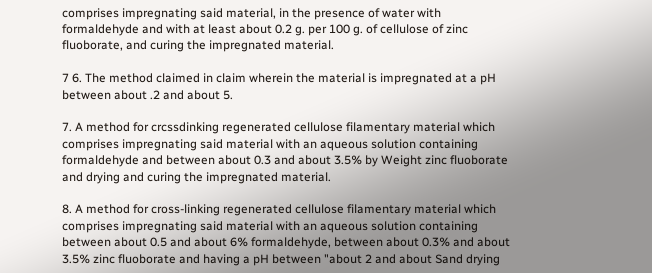comprises impregnating said material, in the presence of water with formaldehyde and with at least about 0.2 g. per 100 g. of cellulose of zinc fluoborate, and curing the impregnated material.

7 6. The method claimed in claim wherein the material is impregnated at a pH between about .2 and about 5.

7. A method for crcssdinking regenerated cellulose filamentary material which comprises impregnating said material with an aqueous solution containing formaldehyde and between about 0.3 and about 3.5% by Weight zinc fluoborate and drying and curing the impregnated material.

8. A method for cross-linking regenerated cellulose filamentary material which comprises impregnating said material with an aqueous solution containing between about 0.5 and about 6% formaldehyde, between about 0.3% and about 3.5% zinc fluoborate and having a pH between "about 2 and about Sand drying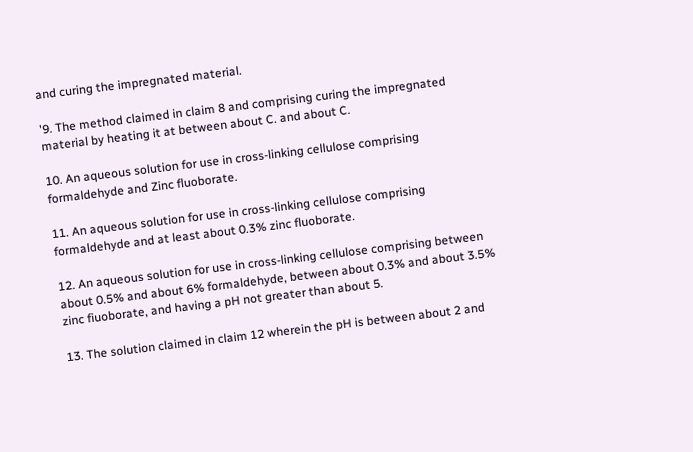and curing the impregnated material.

'9. The method claimed in claim 8 and comprising curing the impregnated material by heating it at between about C. and about C.

10. An aqueous solution for use in cross-linking cellulose comprising formaldehyde and Zinc fluoborate.

11. An aqueous solution for use in cross-linking cellulose comprising formaldehyde and at least about 0.3% zinc fluoborate.

12. An aqueous solution for use in cross-linking cellulose comprising between about 0.5% and about 6% formaldehyde, between about 0.3% and about 3.5% zinc fiuoborate, and having a pH not greater than about 5.

13. The solution claimed in claim 12 wherein the pH is between about 2 and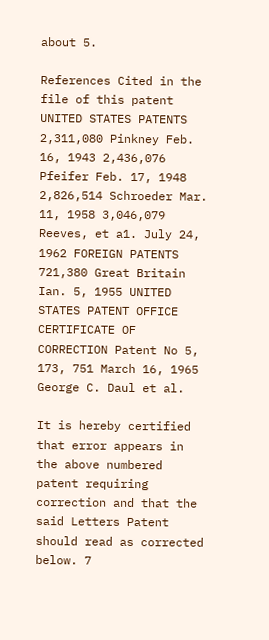about 5.

References Cited in the file of this patent UNITED STATES PATENTS 2,311,080 Pinkney Feb. 16, 1943 2,436,076 Pfeifer Feb. 17, 1948 2,826,514 Schroeder Mar. 11, 1958 3,046,079 Reeves, et a1. July 24, 1962 FOREIGN PATENTS 721,380 Great Britain Ian. 5, 1955 UNITED STATES PATENT OFFICE CERTIFICATE OF CORRECTION Patent No 5, 173, 751 March 16, 1965 George C. Daul et al.

It is hereby certified that error appears in the above numbered patent requiring correction and that the said Letters Patent should read as corrected below. 7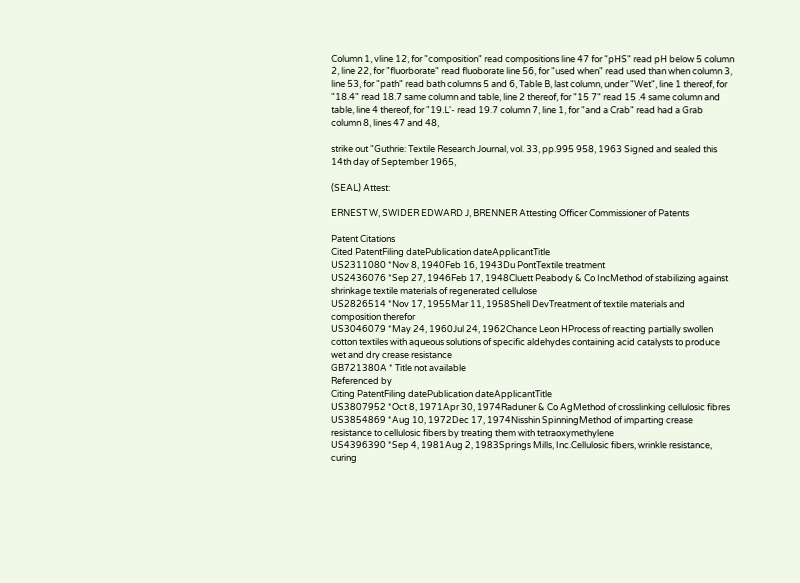Column 1, vline 12, for "composition" read compositions line 47 for "pHS" read pH below 5 column 2, line 22, for "fluorborate" read fluoborate line 56, for "used when" read used than when column 3, line 53, for "path" read bath columns 5 and 6, Table B, last column, under "Wet", line 1 thereof, for "18.4" read 18.7 same column and table, line 2 thereof, for "15 7" read 15 .4 same column and table, line 4 thereof, for "19.L'- read 19.7 column 7, line 1, for "and a Crab" read had a Grab column 8, lines 47 and 48,

strike out "Guthrie: Textile Research Journal, vol. 33, pp.995 958, 1963 Signed and sealed this 14th day of September 1965,

(SEAL) Attest:

ERNEST W, SWIDER EDWARD J, BRENNER Attesting Officer Commissioner of Patents

Patent Citations
Cited PatentFiling datePublication dateApplicantTitle
US2311080 *Nov 8, 1940Feb 16, 1943Du PontTextile treatment
US2436076 *Sep 27, 1946Feb 17, 1948Cluett Peabody & Co IncMethod of stabilizing against shrinkage textile materials of regenerated cellulose
US2826514 *Nov 17, 1955Mar 11, 1958Shell DevTreatment of textile materials and composition therefor
US3046079 *May 24, 1960Jul 24, 1962Chance Leon HProcess of reacting partially swollen cotton textiles with aqueous solutions of specific aldehydes containing acid catalysts to produce wet and dry crease resistance
GB721380A * Title not available
Referenced by
Citing PatentFiling datePublication dateApplicantTitle
US3807952 *Oct 8, 1971Apr 30, 1974Raduner & Co AgMethod of crosslinking cellulosic fibres
US3854869 *Aug 10, 1972Dec 17, 1974Nisshin SpinningMethod of imparting crease resistance to cellulosic fibers by treating them with tetraoxymethylene
US4396390 *Sep 4, 1981Aug 2, 1983Springs Mills, Inc.Cellulosic fibers, wrinkle resistance, curing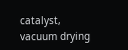catalyst, vacuum drying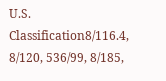U.S. Classification8/116.4, 8/120, 536/99, 8/185,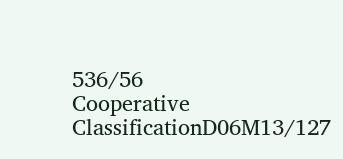536/56
Cooperative ClassificationD06M13/127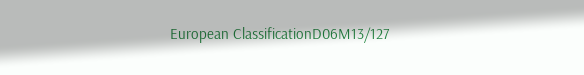European ClassificationD06M13/127